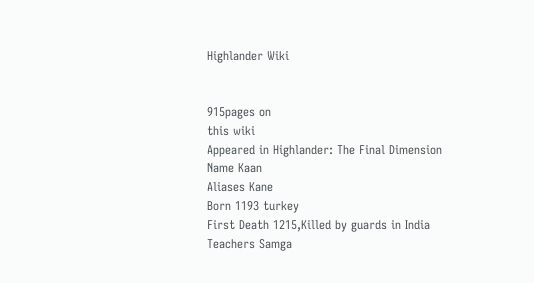Highlander Wiki


915pages on
this wiki
Appeared in Highlander: The Final Dimension
Name Kaan
Aliases Kane
Born 1193 turkey
First Death 1215,Killed by guards in India
Teachers Samga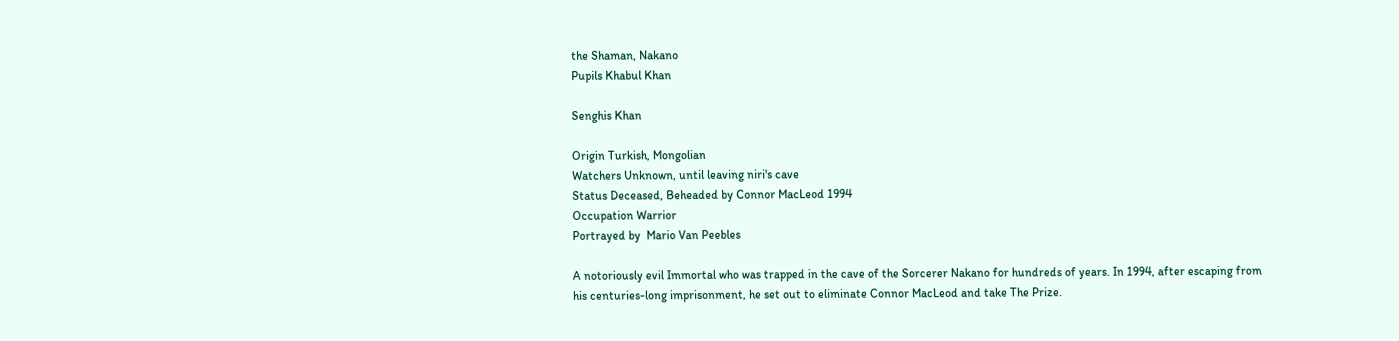the Shaman, Nakano
Pupils Khabul Khan

Senghis Khan

Origin Turkish, Mongolian
Watchers Unknown, until leaving niri's cave
Status Deceased, Beheaded by Connor MacLeod 1994
Occupation Warrior
Portrayed by  Mario Van Peebles

A notoriously evil Immortal who was trapped in the cave of the Sorcerer Nakano for hundreds of years. In 1994, after escaping from his centuries-long imprisonment, he set out to eliminate Connor MacLeod and take The Prize.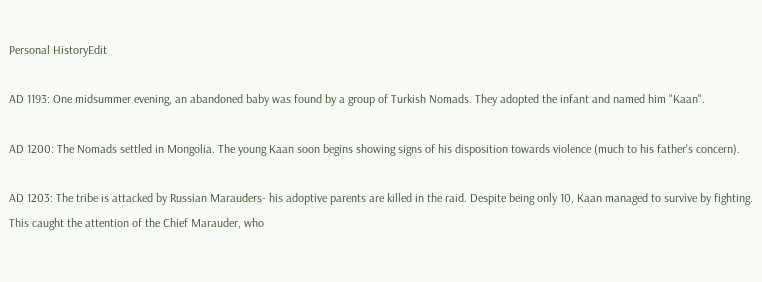Personal HistoryEdit

AD 1193: One midsummer evening, an abandoned baby was found by a group of Turkish Nomads. They adopted the infant and named him "Kaan".

AD 1200: The Nomads settled in Mongolia. The young Kaan soon begins showing signs of his disposition towards violence (much to his father's concern).

AD 1203: The tribe is attacked by Russian Marauders- his adoptive parents are killed in the raid. Despite being only 10, Kaan managed to survive by fighting. This caught the attention of the Chief Marauder, who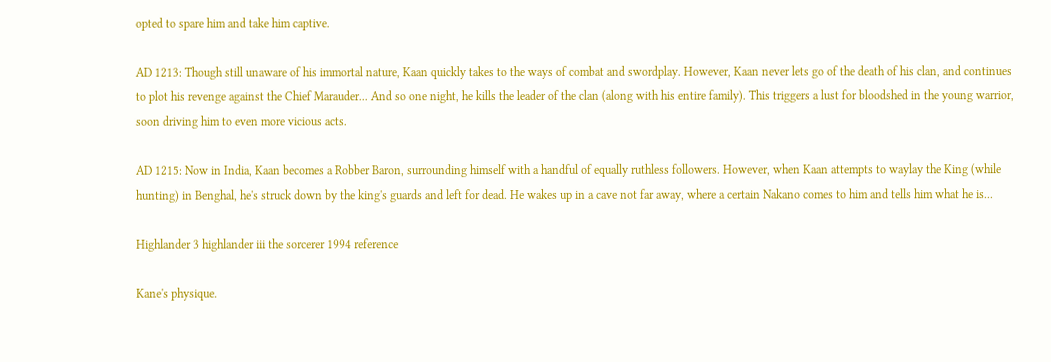opted to spare him and take him captive.

AD 1213: Though still unaware of his immortal nature, Kaan quickly takes to the ways of combat and swordplay. However, Kaan never lets go of the death of his clan, and continues to plot his revenge against the Chief Marauder... And so one night, he kills the leader of the clan (along with his entire family). This triggers a lust for bloodshed in the young warrior, soon driving him to even more vicious acts.

AD 1215: Now in India, Kaan becomes a Robber Baron, surrounding himself with a handful of equally ruthless followers. However, when Kaan attempts to waylay the King (while hunting) in Benghal, he's struck down by the king's guards and left for dead. He wakes up in a cave not far away, where a certain Nakano comes to him and tells him what he is...

Highlander 3 highlander iii the sorcerer 1994 reference

Kane's physique.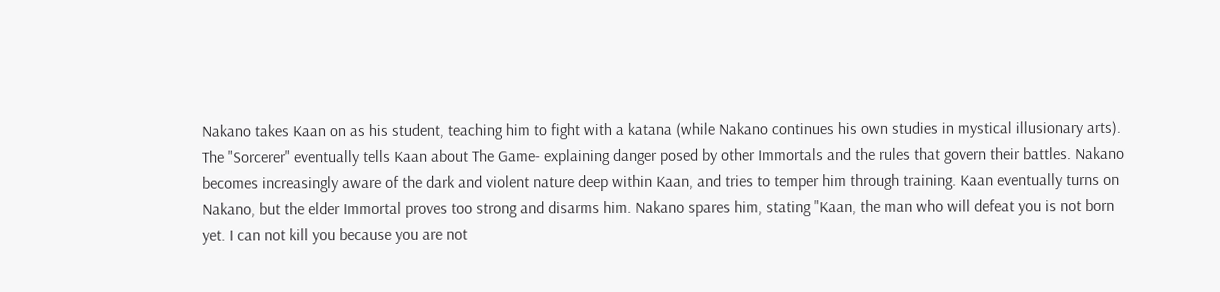Nakano takes Kaan on as his student, teaching him to fight with a katana (while Nakano continues his own studies in mystical illusionary arts). The "Sorcerer" eventually tells Kaan about The Game- explaining danger posed by other Immortals and the rules that govern their battles. Nakano becomes increasingly aware of the dark and violent nature deep within Kaan, and tries to temper him through training. Kaan eventually turns on Nakano, but the elder Immortal proves too strong and disarms him. Nakano spares him, stating "Kaan, the man who will defeat you is not born yet. I can not kill you because you are not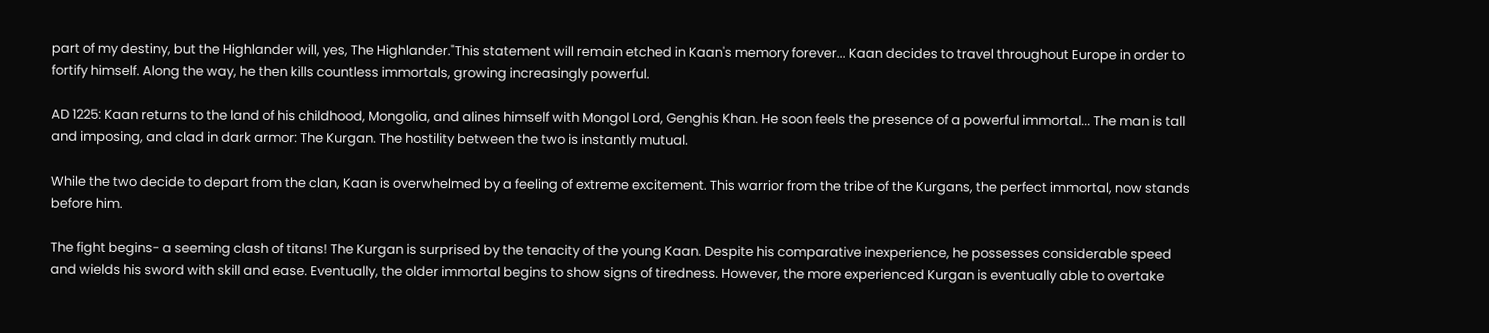part of my destiny, but the Highlander will, yes, The Highlander."This statement will remain etched in Kaan's memory forever... Kaan decides to travel throughout Europe in order to fortify himself. Along the way, he then kills countless immortals, growing increasingly powerful.

AD 1225: Kaan returns to the land of his childhood, Mongolia, and alines himself with Mongol Lord, Genghis Khan. He soon feels the presence of a powerful immortal... The man is tall and imposing, and clad in dark armor: The Kurgan. The hostility between the two is instantly mutual.

While the two decide to depart from the clan, Kaan is overwhelmed by a feeling of extreme excitement. This warrior from the tribe of the Kurgans, the perfect immortal, now stands before him.

The fight begins- a seeming clash of titans! The Kurgan is surprised by the tenacity of the young Kaan. Despite his comparative inexperience, he possesses considerable speed and wields his sword with skill and ease. Eventually, the older immortal begins to show signs of tiredness. However, the more experienced Kurgan is eventually able to overtake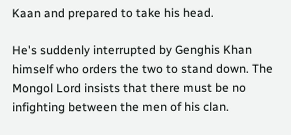Kaan and prepared to take his head.

He's suddenly interrupted by Genghis Khan himself who orders the two to stand down. The Mongol Lord insists that there must be no infighting between the men of his clan.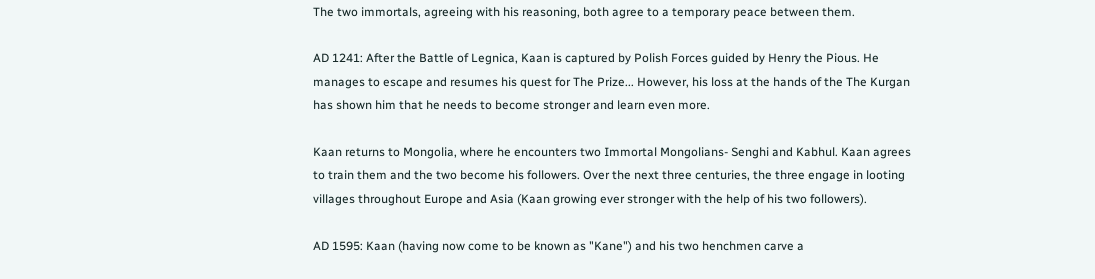The two immortals, agreeing with his reasoning, both agree to a temporary peace between them.

AD 1241: After the Battle of Legnica, Kaan is captured by Polish Forces guided by Henry the Pious. He manages to escape and resumes his quest for The Prize... However, his loss at the hands of the The Kurgan has shown him that he needs to become stronger and learn even more.

Kaan returns to Mongolia, where he encounters two Immortal Mongolians- Senghi and Kabhul. Kaan agrees to train them and the two become his followers. Over the next three centuries, the three engage in looting villages throughout Europe and Asia (Kaan growing ever stronger with the help of his two followers).

AD 1595: Kaan (having now come to be known as "Kane") and his two henchmen carve a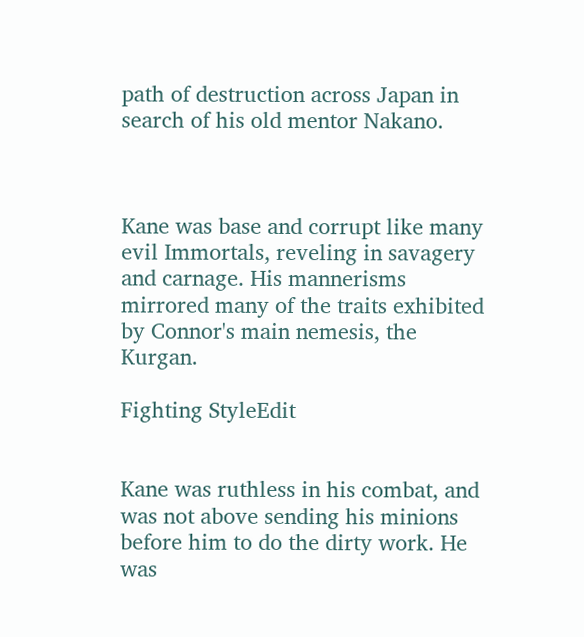path of destruction across Japan in search of his old mentor Nakano.



Kane was base and corrupt like many evil Immortals, reveling in savagery and carnage. His mannerisms mirrored many of the traits exhibited by Connor's main nemesis, the Kurgan.

Fighting StyleEdit


Kane was ruthless in his combat, and was not above sending his minions before him to do the dirty work. He was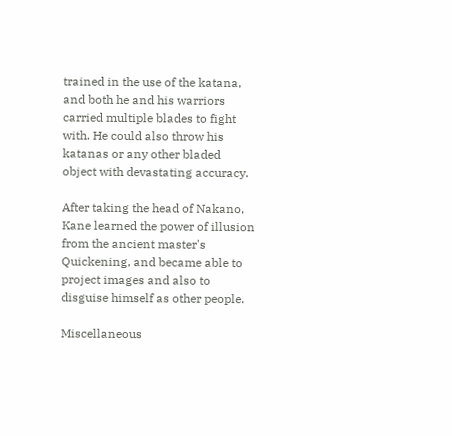trained in the use of the katana, and both he and his warriors carried multiple blades to fight with. He could also throw his katanas or any other bladed object with devastating accuracy.

After taking the head of Nakano, Kane learned the power of illusion from the ancient master's Quickening, and became able to project images and also to disguise himself as other people.

Miscellaneous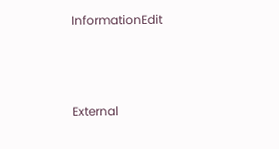InformationEdit



External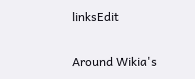linksEdit

Around Wikia's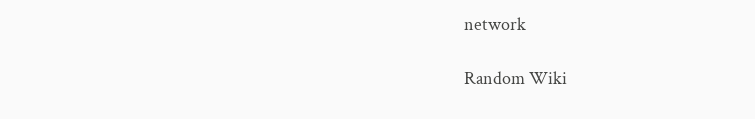network

Random Wiki